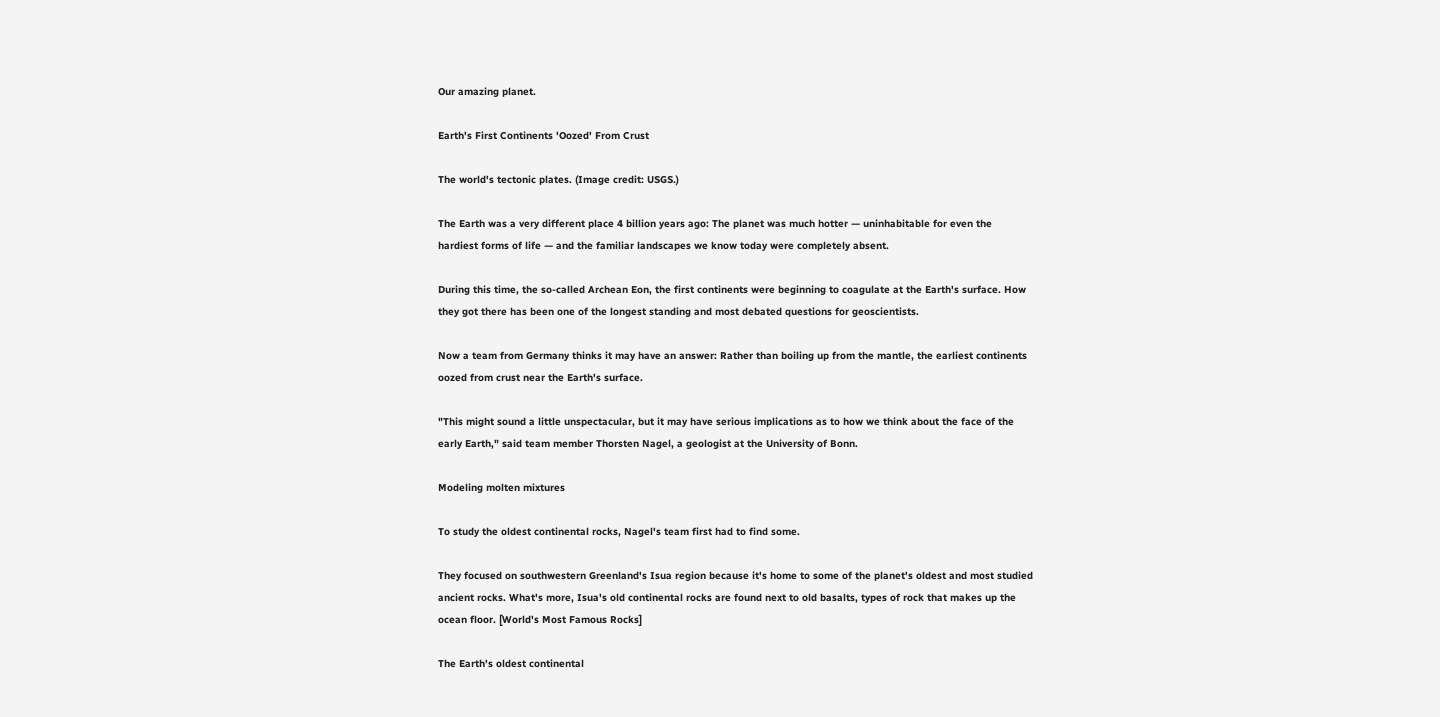Our amazing planet.

Earth's First Continents 'Oozed' From Crust

The world's tectonic plates. (Image credit: USGS.)

The Earth was a very different place 4 billion years ago: The planet was much hotter — uninhabitable for even the hardiest forms of life — and the familiar landscapes we know today were completely absent.

During this time, the so-called Archean Eon, the first continents were beginning to coagulate at the Earth's surface. How they got there has been one of the longest standing and most debated questions for geoscientists.

Now a team from Germany thinks it may have an answer: Rather than boiling up from the mantle, the earliest continents oozed from crust near the Earth's surface.

"This might sound a little unspectacular, but it may have serious implications as to how we think about the face of the early Earth," said team member Thorsten Nagel, a geologist at the University of Bonn.

Modeling molten mixtures

To study the oldest continental rocks, Nagel's team first had to find some.

They focused on southwestern Greenland's Isua region because it's home to some of the planet's oldest and most studied ancient rocks. What's more, Isua's old continental rocks are found next to old basalts, types of rock that makes up the ocean floor. [World's Most Famous Rocks]

The Earth's oldest continental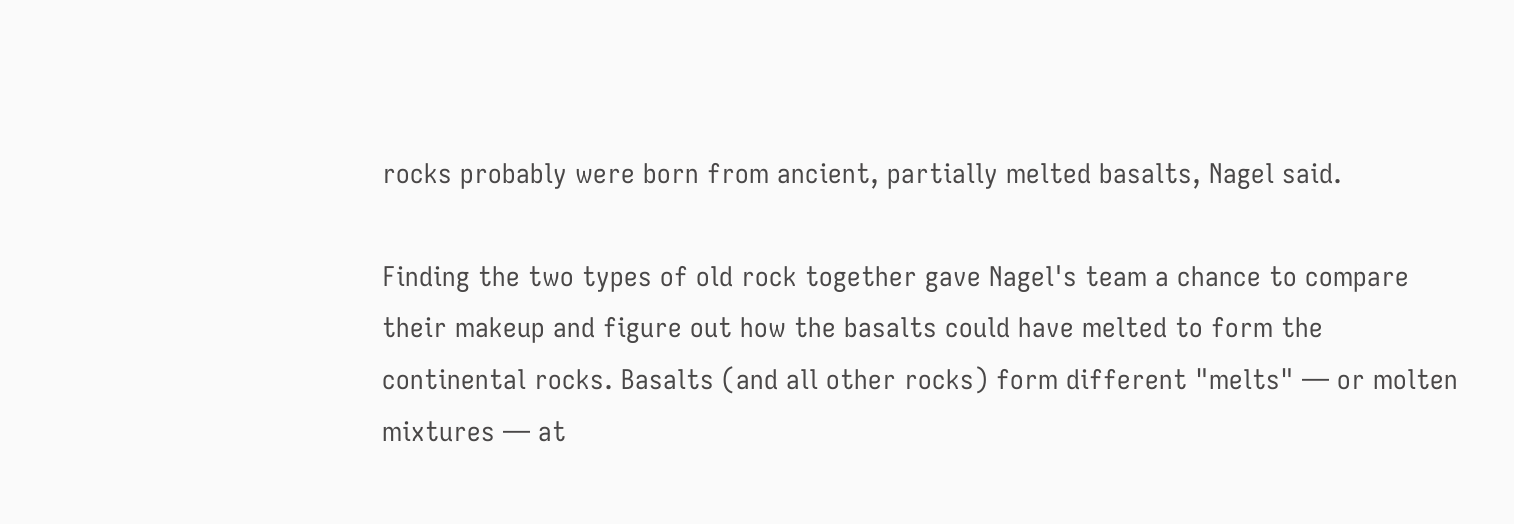rocks probably were born from ancient, partially melted basalts, Nagel said.

Finding the two types of old rock together gave Nagel's team a chance to compare their makeup and figure out how the basalts could have melted to form the continental rocks. Basalts (and all other rocks) form different "melts" — or molten mixtures — at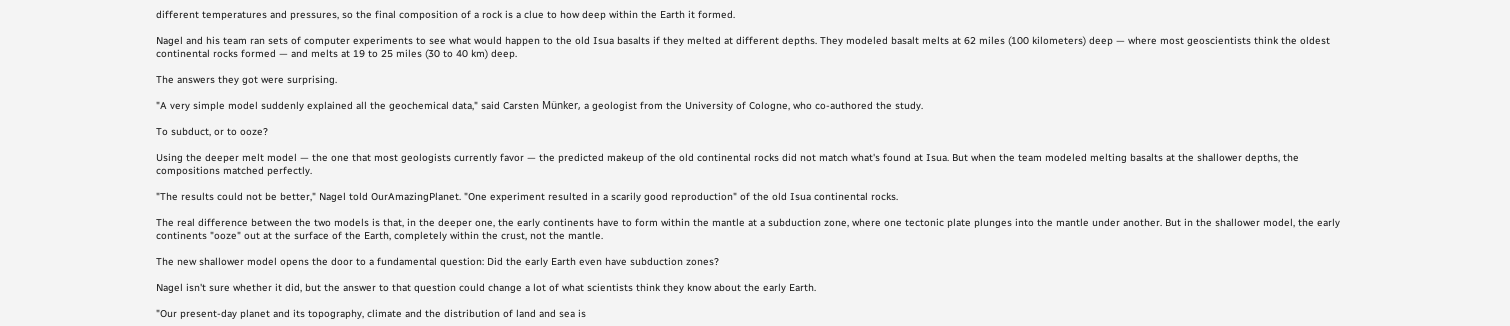different temperatures and pressures, so the final composition of a rock is a clue to how deep within the Earth it formed.

Nagel and his team ran sets of computer experiments to see what would happen to the old Isua basalts if they melted at different depths. They modeled basalt melts at 62 miles (100 kilometers) deep — where most geoscientists think the oldest continental rocks formed — and melts at 19 to 25 miles (30 to 40 km) deep.

The answers they got were surprising.

"A very simple model suddenly explained all the geochemical data," said Carsten Münker, a geologist from the University of Cologne, who co-authored the study.

To subduct, or to ooze?

Using the deeper melt model — the one that most geologists currently favor — the predicted makeup of the old continental rocks did not match what's found at Isua. But when the team modeled melting basalts at the shallower depths, the compositions matched perfectly.

"The results could not be better," Nagel told OurAmazingPlanet. "One experiment resulted in a scarily good reproduction" of the old Isua continental rocks.

The real difference between the two models is that, in the deeper one, the early continents have to form within the mantle at a subduction zone, where one tectonic plate plunges into the mantle under another. But in the shallower model, the early continents "ooze" out at the surface of the Earth, completely within the crust, not the mantle.

The new shallower model opens the door to a fundamental question: Did the early Earth even have subduction zones?

Nagel isn't sure whether it did, but the answer to that question could change a lot of what scientists think they know about the early Earth.

"Our present-day planet and its topography, climate and the distribution of land and sea is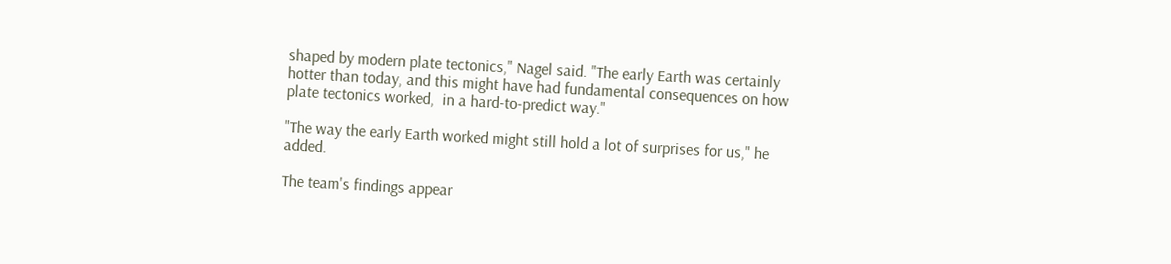shaped by modern plate tectonics," Nagel said. "The early Earth was certainly hotter than today, and this might have had fundamental consequences on how plate tectonics worked,  in a hard-to-predict way."

"The way the early Earth worked might still hold a lot of surprises for us," he added.

The team's findings appear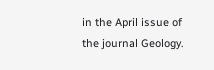in the April issue of the journal Geology.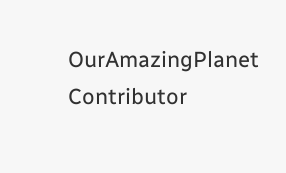OurAmazingPlanet Contributor